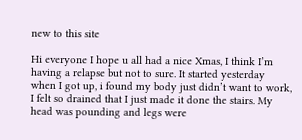new to this site

Hi everyone I hope u all had a nice Xmas, I think I’m having a relapse but not to sure. It started yesterday when I got up, i found my body just didn’t want to work, I felt so drained that I just made it done the stairs. My head was pounding and legs were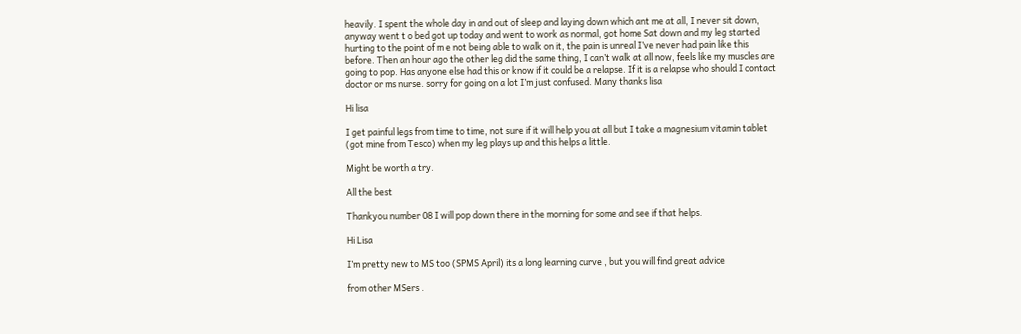heavily. I spent the whole day in and out of sleep and laying down which ant me at all, I never sit down, anyway went t o bed got up today and went to work as normal, got home Sat down and my leg started hurting to the point of m e not being able to walk on it, the pain is unreal I’ve never had pain like this before. Then an hour ago the other leg did the same thing, I can’t walk at all now, feels like my muscles are going to pop. Has anyone else had this or know if it could be a relapse. If it is a relapse who should I contact doctor or ms nurse. sorry for going on a lot I’m just confused. Many thanks lisa

Hi lisa

I get painful legs from time to time, not sure if it will help you at all but I take a magnesium vitamin tablet (got mine from Tesco) when my leg plays up and this helps a little.

Might be worth a try.

All the best

Thankyou number 08 I will pop down there in the morning for some and see if that helps.

Hi Lisa

I’m pretty new to MS too (SPMS April) its a long learning curve , but you will find great advice

from other MSers .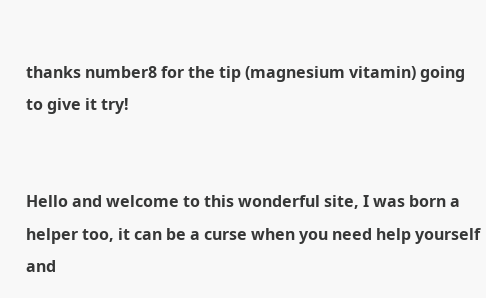thanks number8 for the tip (magnesium vitamin) going to give it try!


Hello and welcome to this wonderful site, I was born a helper too, it can be a curse when you need help yourself and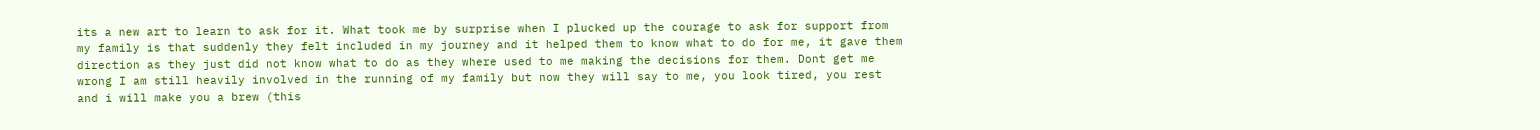its a new art to learn to ask for it. What took me by surprise when I plucked up the courage to ask for support from my family is that suddenly they felt included in my journey and it helped them to know what to do for me, it gave them direction as they just did not know what to do as they where used to me making the decisions for them. Dont get me wrong I am still heavily involved in the running of my family but now they will say to me, you look tired, you rest and i will make you a brew (this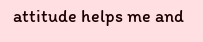attitude helps me and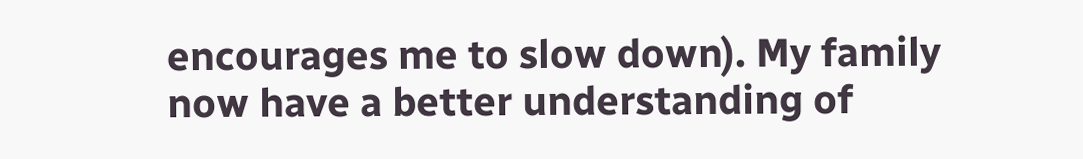encourages me to slow down). My family now have a better understanding of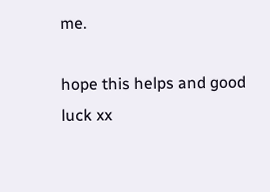me.

hope this helps and good luck xx